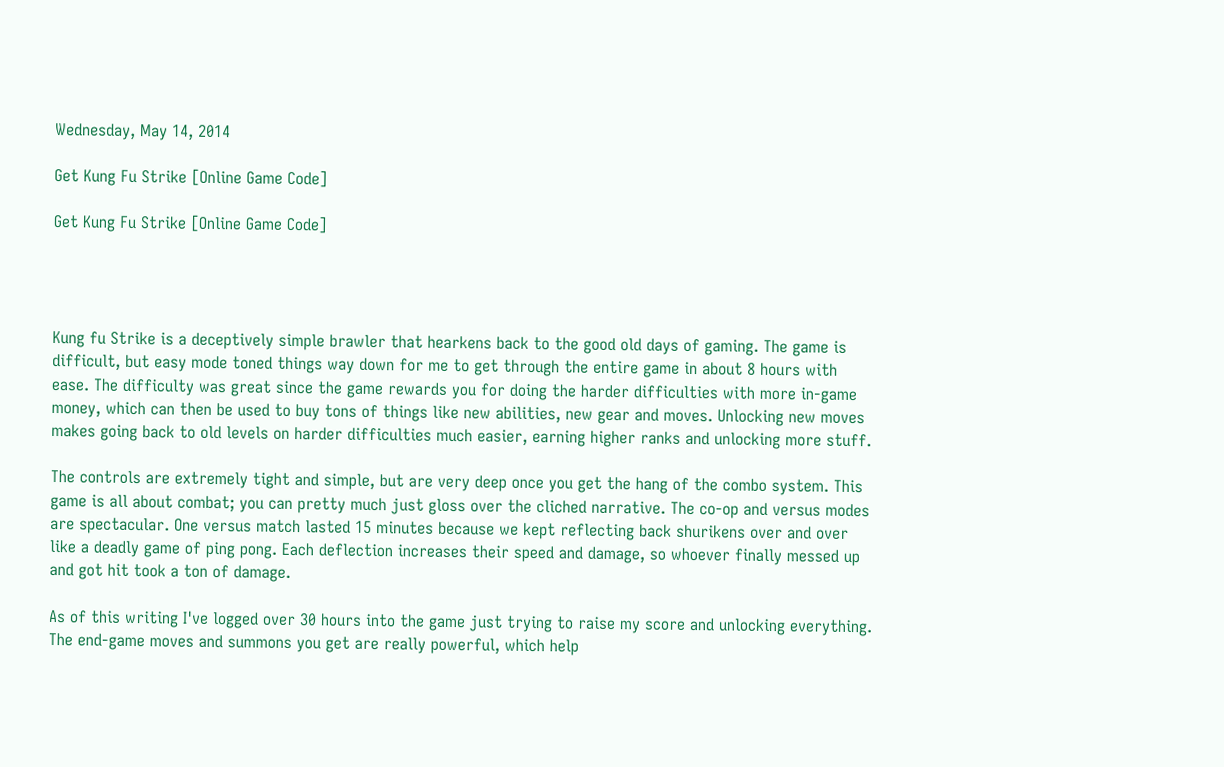Wednesday, May 14, 2014

Get Kung Fu Strike [Online Game Code]

Get Kung Fu Strike [Online Game Code]




Kung fu Strike is a deceptively simple brawler that hearkens back to the good old days of gaming. The game is difficult, but easy mode toned things way down for me to get through the entire game in about 8 hours with ease. The difficulty was great since the game rewards you for doing the harder difficulties with more in-game money, which can then be used to buy tons of things like new abilities, new gear and moves. Unlocking new moves makes going back to old levels on harder difficulties much easier, earning higher ranks and unlocking more stuff.

The controls are extremely tight and simple, but are very deep once you get the hang of the combo system. This game is all about combat; you can pretty much just gloss over the cliched narrative. The co-op and versus modes are spectacular. One versus match lasted 15 minutes because we kept reflecting back shurikens over and over like a deadly game of ping pong. Each deflection increases their speed and damage, so whoever finally messed up and got hit took a ton of damage.

As of this writing I've logged over 30 hours into the game just trying to raise my score and unlocking everything. The end-game moves and summons you get are really powerful, which help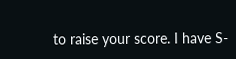to raise your score. I have S-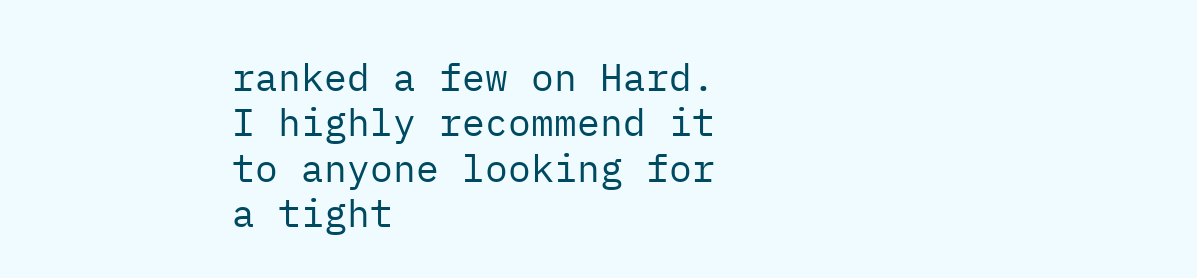ranked a few on Hard. I highly recommend it to anyone looking for a tight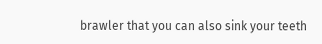brawler that you can also sink your teeth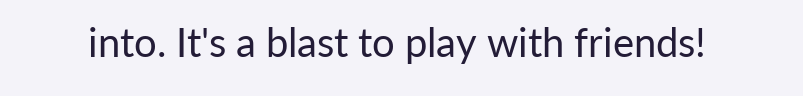into. It's a blast to play with friends!